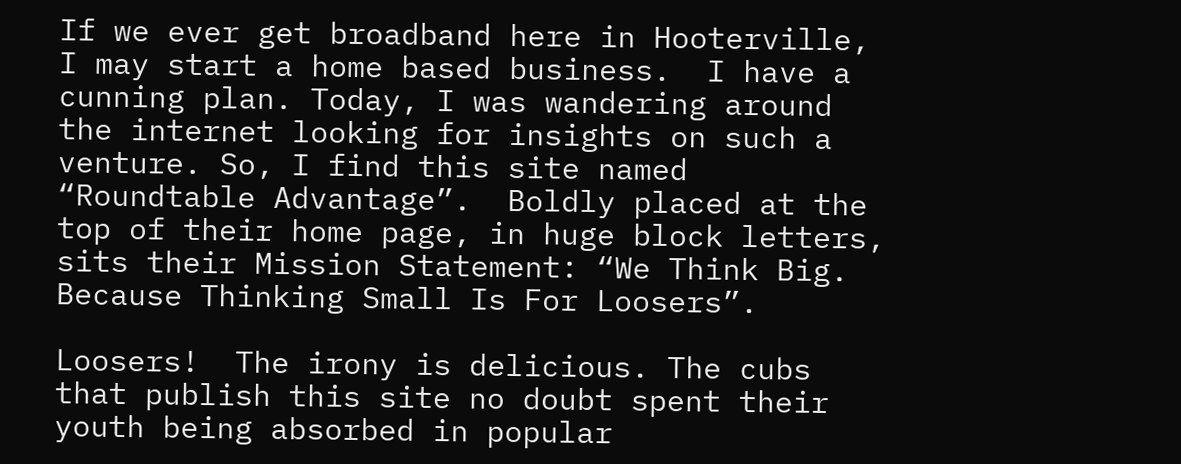If we ever get broadband here in Hooterville, I may start a home based business.  I have a cunning plan. Today, I was wandering around the internet looking for insights on such a venture. So, I find this site named “Roundtable Advantage”.  Boldly placed at the top of their home page, in huge block letters, sits their Mission Statement: “We Think Big. Because Thinking Small Is For Loosers”.

Loosers!  The irony is delicious. The cubs that publish this site no doubt spent their youth being absorbed in popular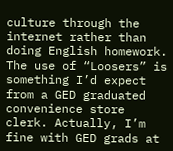culture through the internet rather than doing English homework.  The use of “Loosers” is something I’d expect from a GED graduated convenience store clerk. Actually, I’m fine with GED grads at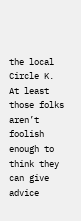the local Circle K.  At least those folks aren’t foolish enough to think they can give advice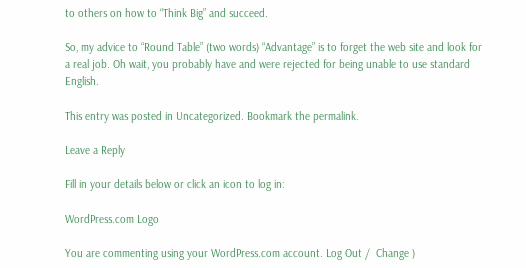to others on how to “Think Big” and succeed.

So, my advice to “Round Table” (two words) “Advantage” is to forget the web site and look for a real job. Oh wait, you probably have and were rejected for being unable to use standard English.

This entry was posted in Uncategorized. Bookmark the permalink.

Leave a Reply

Fill in your details below or click an icon to log in:

WordPress.com Logo

You are commenting using your WordPress.com account. Log Out /  Change )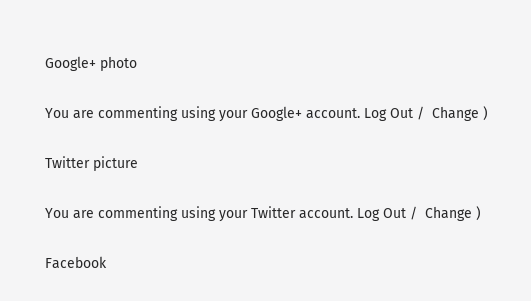Google+ photo

You are commenting using your Google+ account. Log Out /  Change )

Twitter picture

You are commenting using your Twitter account. Log Out /  Change )

Facebook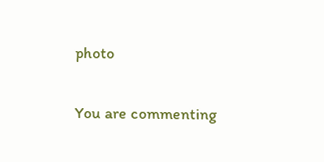photo

You are commenting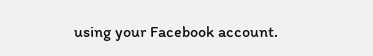using your Facebook account.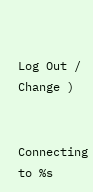Log Out /  Change )


Connecting to %s